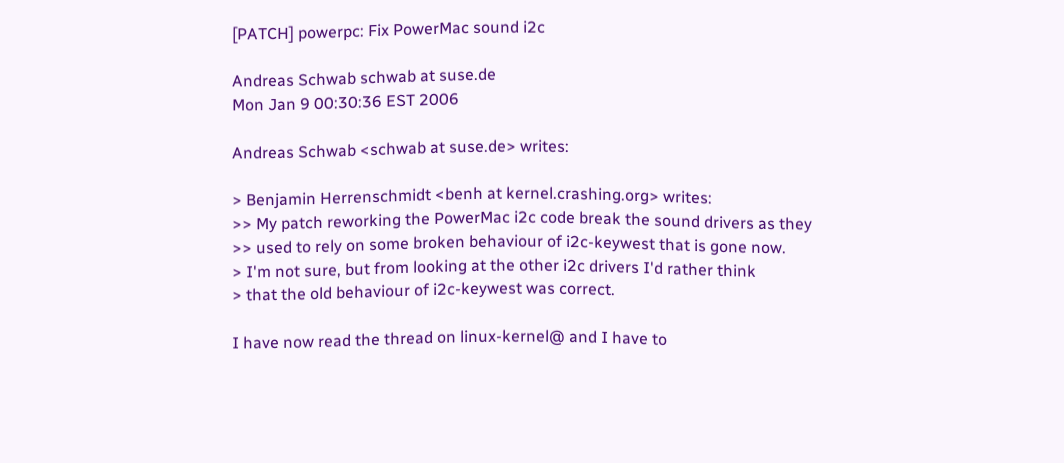[PATCH] powerpc: Fix PowerMac sound i2c

Andreas Schwab schwab at suse.de
Mon Jan 9 00:30:36 EST 2006

Andreas Schwab <schwab at suse.de> writes:

> Benjamin Herrenschmidt <benh at kernel.crashing.org> writes:
>> My patch reworking the PowerMac i2c code break the sound drivers as they
>> used to rely on some broken behaviour of i2c-keywest that is gone now.
> I'm not sure, but from looking at the other i2c drivers I'd rather think
> that the old behaviour of i2c-keywest was correct.

I have now read the thread on linux-kernel@ and I have to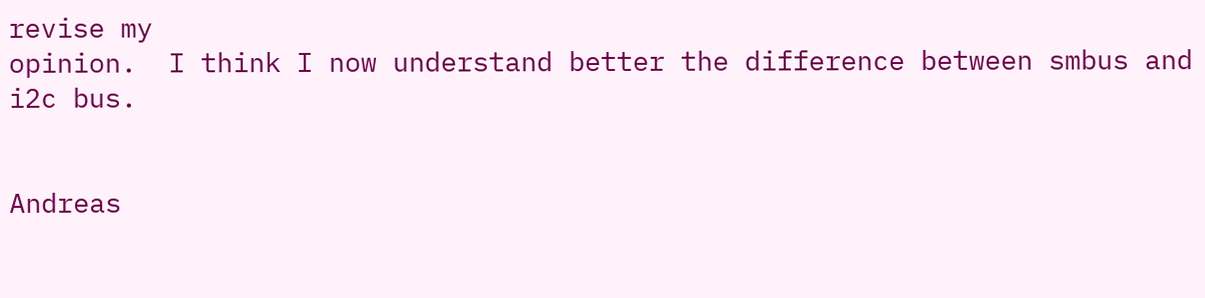revise my
opinion.  I think I now understand better the difference between smbus and
i2c bus.


Andreas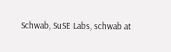Schwab, SuSE Labs, schwab at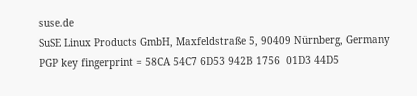suse.de
SuSE Linux Products GmbH, Maxfeldstraße 5, 90409 Nürnberg, Germany
PGP key fingerprint = 58CA 54C7 6D53 942B 1756  01D3 44D5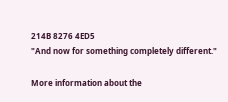214B 8276 4ED5
"And now for something completely different."

More information about the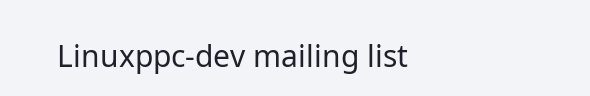Linuxppc-dev mailing list